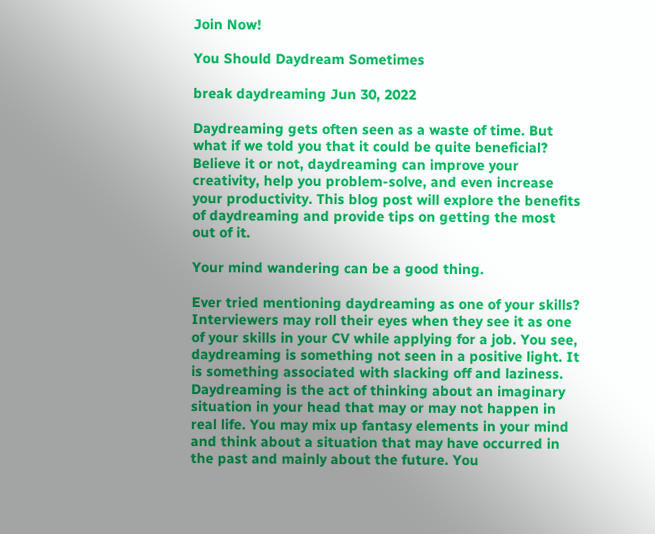Join Now!

You Should Daydream Sometimes

break daydreaming Jun 30, 2022

Daydreaming gets often seen as a waste of time. But what if we told you that it could be quite beneficial? Believe it or not, daydreaming can improve your creativity, help you problem-solve, and even increase your productivity. This blog post will explore the benefits of daydreaming and provide tips on getting the most out of it.

Your mind wandering can be a good thing.

Ever tried mentioning daydreaming as one of your skills? Interviewers may roll their eyes when they see it as one of your skills in your CV while applying for a job. You see, daydreaming is something not seen in a positive light. It is something associated with slacking off and laziness. Daydreaming is the act of thinking about an imaginary situation in your head that may or may not happen in real life. You may mix up fantasy elements in your mind and think about a situation that may have occurred in the past and mainly about the future. You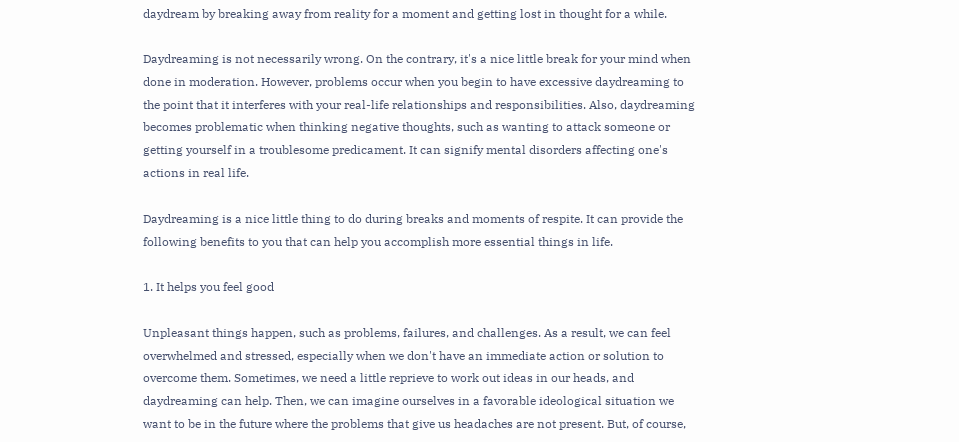daydream by breaking away from reality for a moment and getting lost in thought for a while.

Daydreaming is not necessarily wrong. On the contrary, it's a nice little break for your mind when done in moderation. However, problems occur when you begin to have excessive daydreaming to the point that it interferes with your real-life relationships and responsibilities. Also, daydreaming becomes problematic when thinking negative thoughts, such as wanting to attack someone or getting yourself in a troublesome predicament. It can signify mental disorders affecting one's actions in real life.

Daydreaming is a nice little thing to do during breaks and moments of respite. It can provide the following benefits to you that can help you accomplish more essential things in life.

1. It helps you feel good

Unpleasant things happen, such as problems, failures, and challenges. As a result, we can feel overwhelmed and stressed, especially when we don't have an immediate action or solution to overcome them. Sometimes, we need a little reprieve to work out ideas in our heads, and daydreaming can help. Then, we can imagine ourselves in a favorable ideological situation we want to be in the future where the problems that give us headaches are not present. But, of course,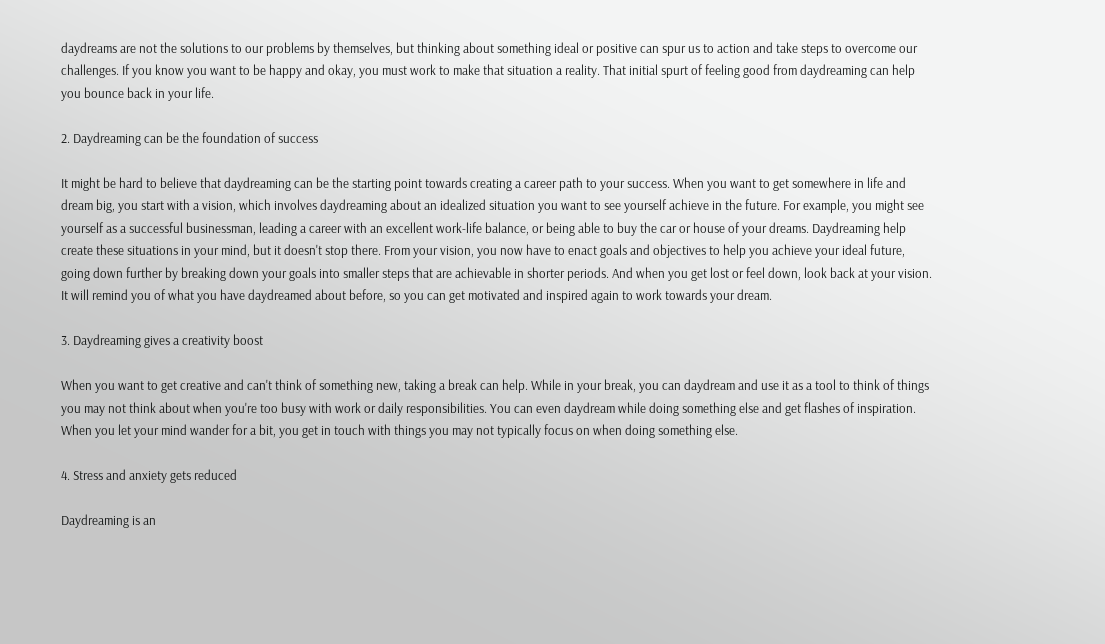daydreams are not the solutions to our problems by themselves, but thinking about something ideal or positive can spur us to action and take steps to overcome our challenges. If you know you want to be happy and okay, you must work to make that situation a reality. That initial spurt of feeling good from daydreaming can help you bounce back in your life.

2. Daydreaming can be the foundation of success

It might be hard to believe that daydreaming can be the starting point towards creating a career path to your success. When you want to get somewhere in life and dream big, you start with a vision, which involves daydreaming about an idealized situation you want to see yourself achieve in the future. For example, you might see yourself as a successful businessman, leading a career with an excellent work-life balance, or being able to buy the car or house of your dreams. Daydreaming help create these situations in your mind, but it doesn't stop there. From your vision, you now have to enact goals and objectives to help you achieve your ideal future, going down further by breaking down your goals into smaller steps that are achievable in shorter periods. And when you get lost or feel down, look back at your vision. It will remind you of what you have daydreamed about before, so you can get motivated and inspired again to work towards your dream.

3. Daydreaming gives a creativity boost

When you want to get creative and can't think of something new, taking a break can help. While in your break, you can daydream and use it as a tool to think of things you may not think about when you're too busy with work or daily responsibilities. You can even daydream while doing something else and get flashes of inspiration. When you let your mind wander for a bit, you get in touch with things you may not typically focus on when doing something else.

4. Stress and anxiety gets reduced

Daydreaming is an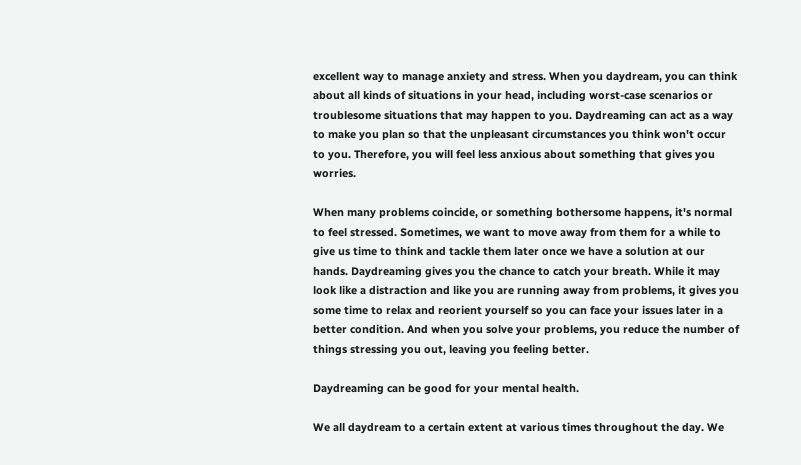excellent way to manage anxiety and stress. When you daydream, you can think about all kinds of situations in your head, including worst-case scenarios or troublesome situations that may happen to you. Daydreaming can act as a way to make you plan so that the unpleasant circumstances you think won't occur to you. Therefore, you will feel less anxious about something that gives you worries.

When many problems coincide, or something bothersome happens, it's normal to feel stressed. Sometimes, we want to move away from them for a while to give us time to think and tackle them later once we have a solution at our hands. Daydreaming gives you the chance to catch your breath. While it may look like a distraction and like you are running away from problems, it gives you some time to relax and reorient yourself so you can face your issues later in a better condition. And when you solve your problems, you reduce the number of things stressing you out, leaving you feeling better.

Daydreaming can be good for your mental health.

We all daydream to a certain extent at various times throughout the day. We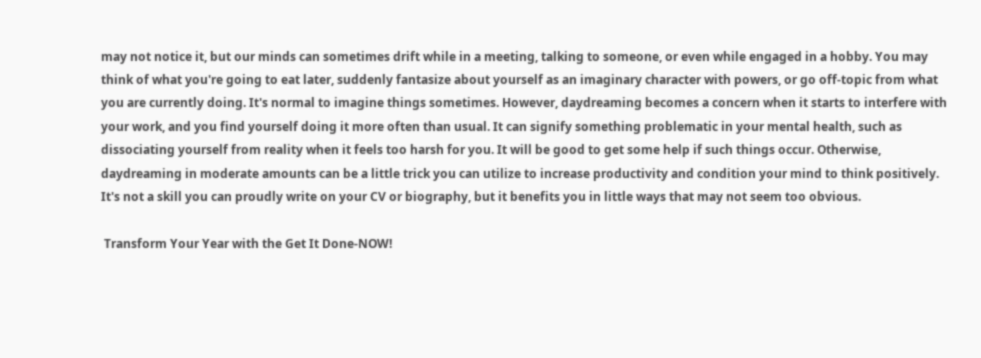may not notice it, but our minds can sometimes drift while in a meeting, talking to someone, or even while engaged in a hobby. You may think of what you're going to eat later, suddenly fantasize about yourself as an imaginary character with powers, or go off-topic from what you are currently doing. It's normal to imagine things sometimes. However, daydreaming becomes a concern when it starts to interfere with your work, and you find yourself doing it more often than usual. It can signify something problematic in your mental health, such as dissociating yourself from reality when it feels too harsh for you. It will be good to get some help if such things occur. Otherwise, daydreaming in moderate amounts can be a little trick you can utilize to increase productivity and condition your mind to think positively. It's not a skill you can proudly write on your CV or biography, but it benefits you in little ways that may not seem too obvious.

 Transform Your Year with the Get It Done-NOW!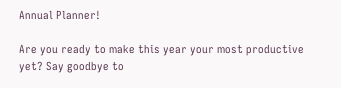Annual Planner!

Are you ready to make this year your most productive yet? Say goodbye to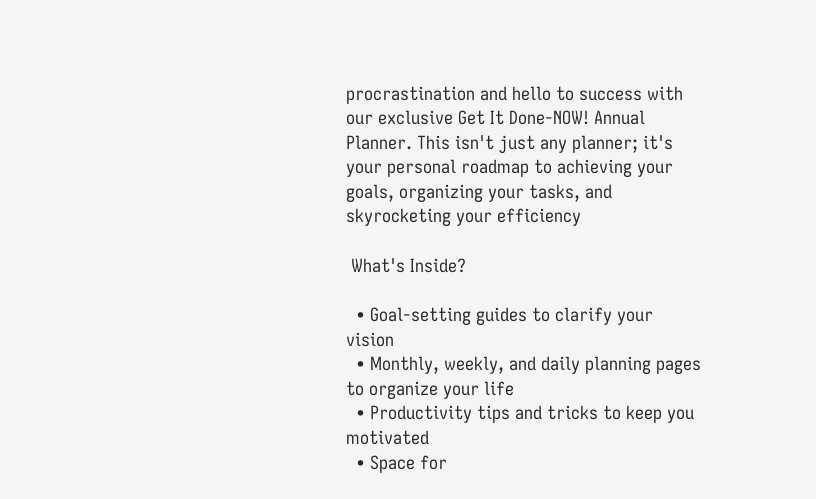procrastination and hello to success with our exclusive Get It Done-NOW! Annual Planner. This isn't just any planner; it's your personal roadmap to achieving your goals, organizing your tasks, and skyrocketing your efficiency

 What's Inside?

  • Goal-setting guides to clarify your vision
  • Monthly, weekly, and daily planning pages to organize your life
  • Productivity tips and tricks to keep you motivated
  • Space for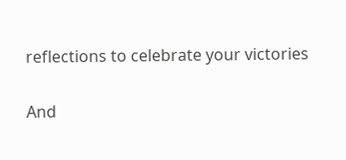reflections to celebrate your victories

And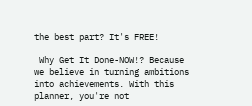the best part? It's FREE!

 Why Get It Done-NOW!? Because we believe in turning ambitions into achievements. With this planner, you're not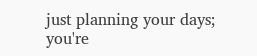just planning your days; you're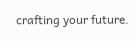crafting your future.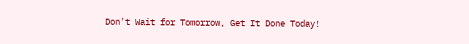Don't Wait for Tomorrow, Get It Done Today!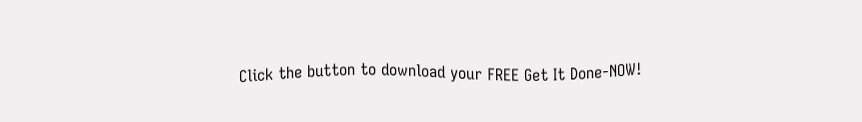Click the button to download your FREE Get It Done-NOW!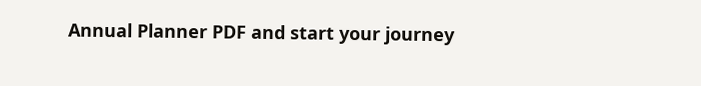Annual Planner PDF and start your journey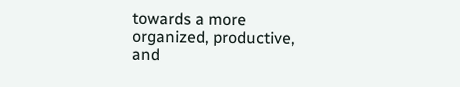towards a more organized, productive, and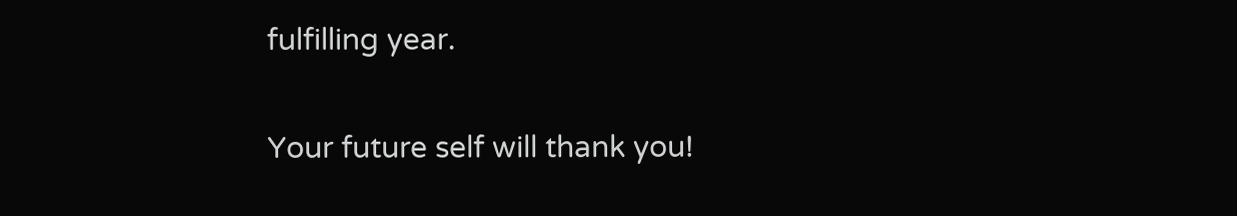fulfilling year.

Your future self will thank you!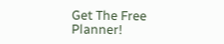Get The Free Planner!